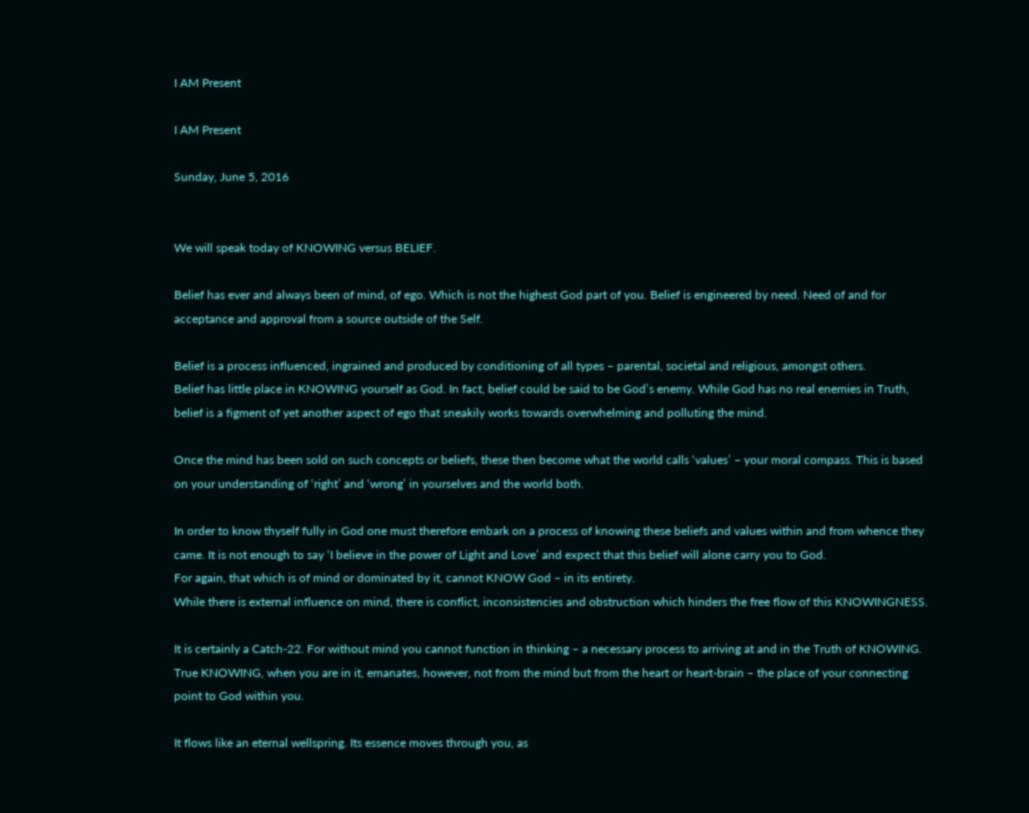I AM Present

I AM Present

Sunday, June 5, 2016


We will speak today of KNOWING versus BELIEF.

Belief has ever and always been of mind, of ego. Which is not the highest God part of you. Belief is engineered by need. Need of and for acceptance and approval from a source outside of the Self.

Belief is a process influenced, ingrained and produced by conditioning of all types – parental, societal and religious, amongst others.
Belief has little place in KNOWING yourself as God. In fact, belief could be said to be God’s enemy. While God has no real enemies in Truth, belief is a figment of yet another aspect of ego that sneakily works towards overwhelming and polluting the mind.

Once the mind has been sold on such concepts or beliefs, these then become what the world calls ‘values’ – your moral compass. This is based on your understanding of ‘right’ and ‘wrong’ in yourselves and the world both.

In order to know thyself fully in God one must therefore embark on a process of knowing these beliefs and values within and from whence they came. It is not enough to say ‘I believe in the power of Light and Love’ and expect that this belief will alone carry you to God.
For again, that which is of mind or dominated by it, cannot KNOW God – in its entirety.
While there is external influence on mind, there is conflict, inconsistencies and obstruction which hinders the free flow of this KNOWINGNESS.

It is certainly a Catch-22. For without mind you cannot function in thinking – a necessary process to arriving at and in the Truth of KNOWING. True KNOWING, when you are in it, emanates, however, not from the mind but from the heart or heart-brain – the place of your connecting point to God within you.

It flows like an eternal wellspring. Its essence moves through you, as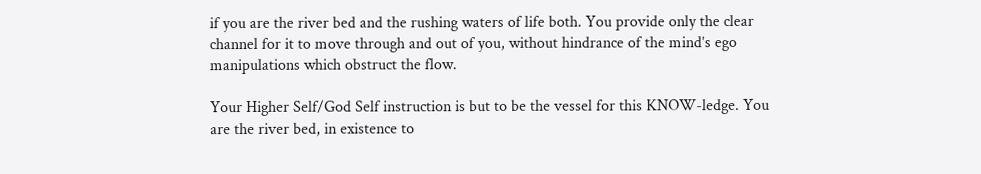if you are the river bed and the rushing waters of life both. You provide only the clear channel for it to move through and out of you, without hindrance of the mind’s ego manipulations which obstruct the flow.

Your Higher Self/God Self instruction is but to be the vessel for this KNOW-ledge. You are the river bed, in existence to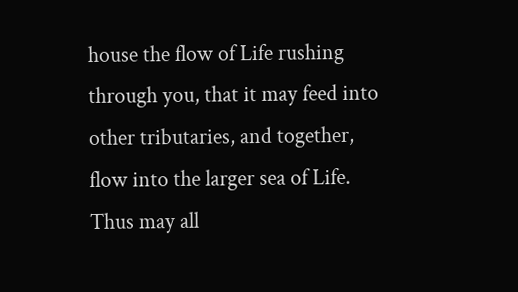house the flow of Life rushing through you, that it may feed into other tributaries, and together, flow into the larger sea of Life. Thus may all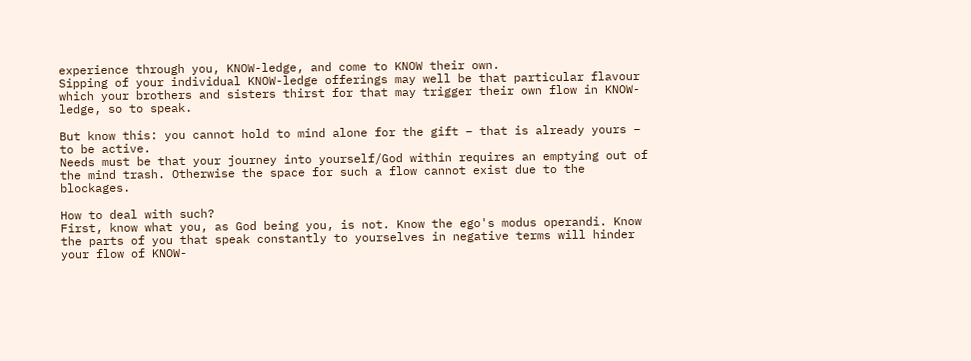experience through you, KNOW-ledge, and come to KNOW their own.
Sipping of your individual KNOW-ledge offerings may well be that particular flavour which your brothers and sisters thirst for that may trigger their own flow in KNOW-ledge, so to speak.

But know this: you cannot hold to mind alone for the gift – that is already yours – to be active.
Needs must be that your journey into yourself/God within requires an emptying out of the mind trash. Otherwise the space for such a flow cannot exist due to the blockages.

How to deal with such?
First, know what you, as God being you, is not. Know the ego's modus operandi. Know the parts of you that speak constantly to yourselves in negative terms will hinder your flow of KNOW-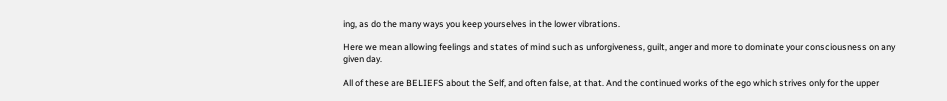ing, as do the many ways you keep yourselves in the lower vibrations.

Here we mean allowing feelings and states of mind such as unforgiveness, guilt, anger and more to dominate your consciousness on any given day.

All of these are BELIEFS about the Self, and often false, at that. And the continued works of the ego which strives only for the upper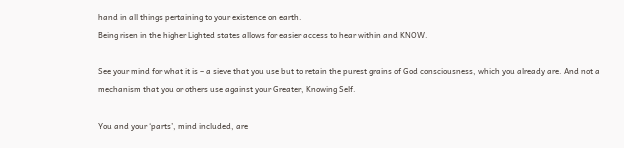hand in all things pertaining to your existence on earth.
Being risen in the higher Lighted states allows for easier access to hear within and KNOW.

See your mind for what it is – a sieve that you use but to retain the purest grains of God consciousness, which you already are. And not a mechanism that you or others use against your Greater, Knowing Self.

You and your ‘parts’, mind included, are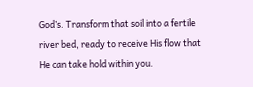God’s. Transform that soil into a fertile river bed, ready to receive His flow that He can take hold within you.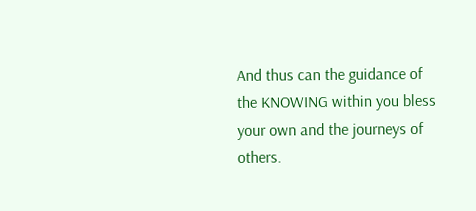And thus can the guidance of the KNOWING within you bless your own and the journeys of others.